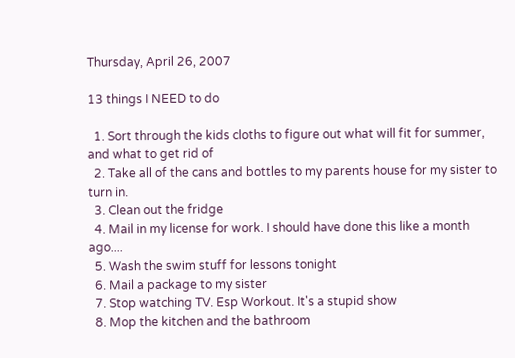Thursday, April 26, 2007

13 things I NEED to do

  1. Sort through the kids cloths to figure out what will fit for summer, and what to get rid of
  2. Take all of the cans and bottles to my parents house for my sister to turn in.
  3. Clean out the fridge
  4. Mail in my license for work. I should have done this like a month ago....
  5. Wash the swim stuff for lessons tonight
  6. Mail a package to my sister
  7. Stop watching TV. Esp Workout. It's a stupid show
  8. Mop the kitchen and the bathroom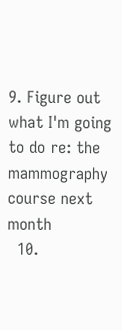9. Figure out what I'm going to do re: the mammography course next month
  10.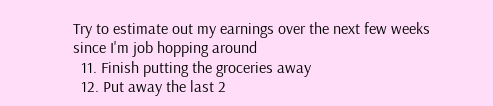Try to estimate out my earnings over the next few weeks since I'm job hopping around
  11. Finish putting the groceries away
  12. Put away the last 2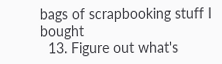bags of scrapbooking stuff I bought
  13. Figure out what's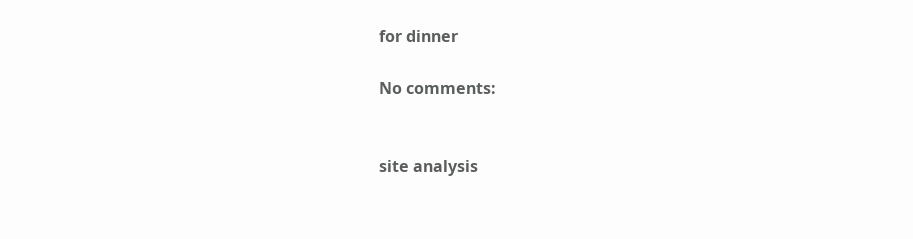for dinner

No comments:


site analysis